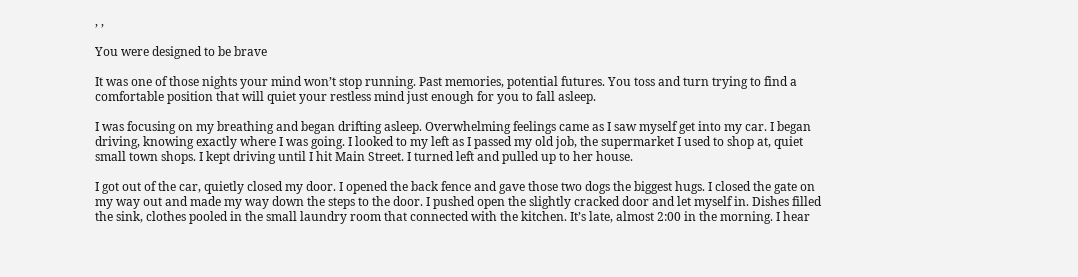, ,

You were designed to be brave

It was one of those nights your mind won’t stop running. Past memories, potential futures. You toss and turn trying to find a comfortable position that will quiet your restless mind just enough for you to fall asleep.

I was focusing on my breathing and began drifting asleep. Overwhelming feelings came as I saw myself get into my car. I began driving, knowing exactly where I was going. I looked to my left as I passed my old job, the supermarket I used to shop at, quiet small town shops. I kept driving until I hit Main Street. I turned left and pulled up to her house.

I got out of the car, quietly closed my door. I opened the back fence and gave those two dogs the biggest hugs. I closed the gate on my way out and made my way down the steps to the door. I pushed open the slightly cracked door and let myself in. Dishes filled the sink, clothes pooled in the small laundry room that connected with the kitchen. It’s late, almost 2:00 in the morning. I hear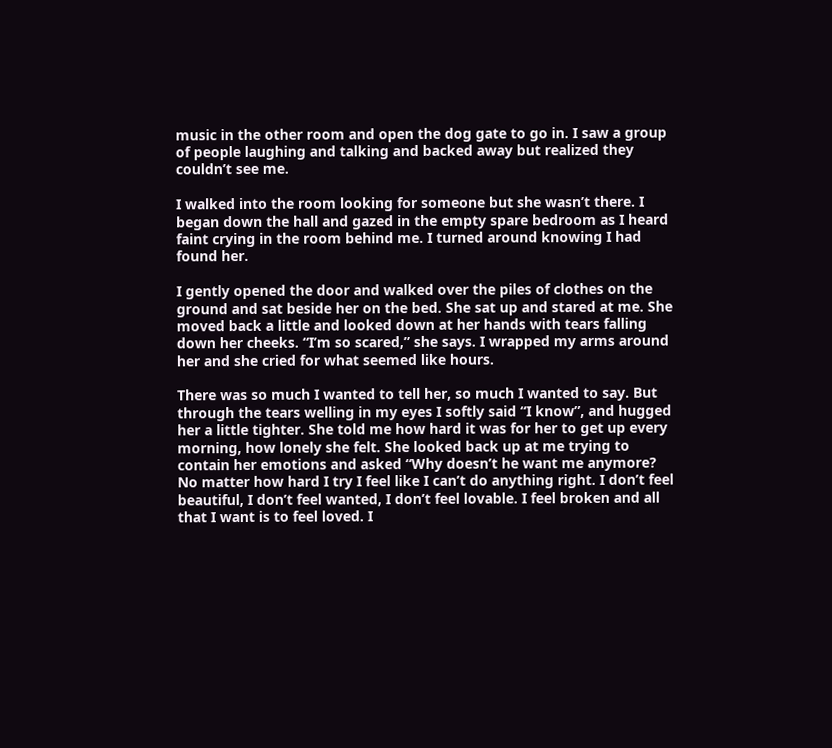music in the other room and open the dog gate to go in. I saw a group of people laughing and talking and backed away but realized they couldn’t see me.

I walked into the room looking for someone but she wasn’t there. I began down the hall and gazed in the empty spare bedroom as I heard faint crying in the room behind me. I turned around knowing I had found her.

I gently opened the door and walked over the piles of clothes on the ground and sat beside her on the bed. She sat up and stared at me. She moved back a little and looked down at her hands with tears falling down her cheeks. “I’m so scared,” she says. I wrapped my arms around her and she cried for what seemed like hours.

There was so much I wanted to tell her, so much I wanted to say. But through the tears welling in my eyes I softly said “I know”, and hugged her a little tighter. She told me how hard it was for her to get up every morning, how lonely she felt. She looked back up at me trying to contain her emotions and asked “Why doesn’t he want me anymore? No matter how hard I try I feel like I can’t do anything right. I don’t feel beautiful, I don’t feel wanted, I don’t feel lovable. I feel broken and all that I want is to feel loved. I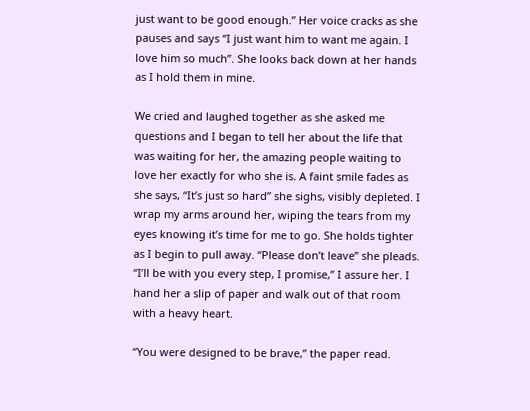just want to be good enough.” Her voice cracks as she pauses and says “I just want him to want me again. I love him so much”. She looks back down at her hands as I hold them in mine.

We cried and laughed together as she asked me questions and I began to tell her about the life that was waiting for her, the amazing people waiting to love her exactly for who she is. A faint smile fades as she says, “It’s just so hard” she sighs, visibly depleted. I wrap my arms around her, wiping the tears from my eyes knowing it’s time for me to go. She holds tighter as I begin to pull away. “Please don’t leave” she pleads. “I’ll be with you every step, I promise,” I assure her. I hand her a slip of paper and walk out of that room with a heavy heart.

“You were designed to be brave,” the paper read.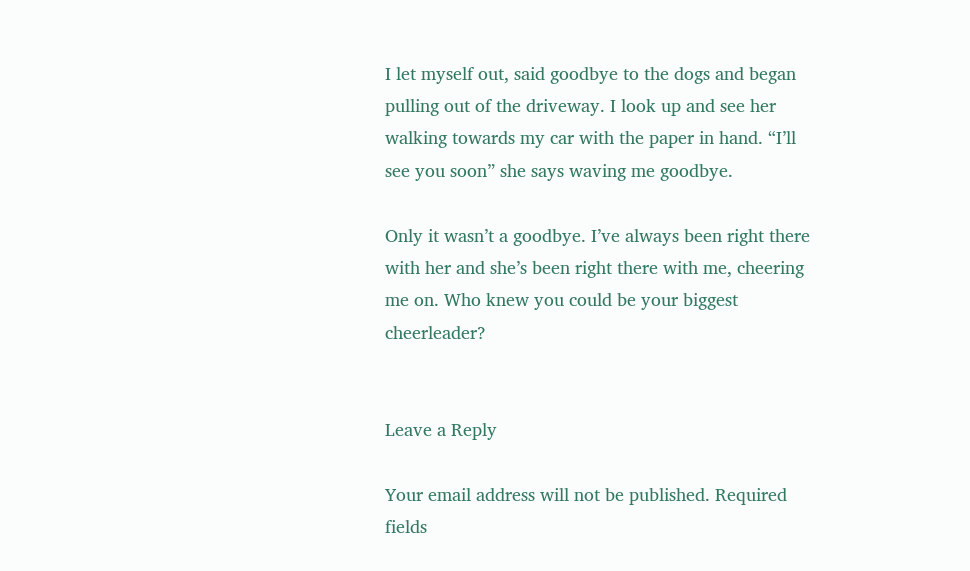I let myself out, said goodbye to the dogs and began pulling out of the driveway. I look up and see her walking towards my car with the paper in hand. “I’ll see you soon” she says waving me goodbye.

Only it wasn’t a goodbye. I’ve always been right there with her and she’s been right there with me, cheering me on. Who knew you could be your biggest cheerleader?


Leave a Reply

Your email address will not be published. Required fields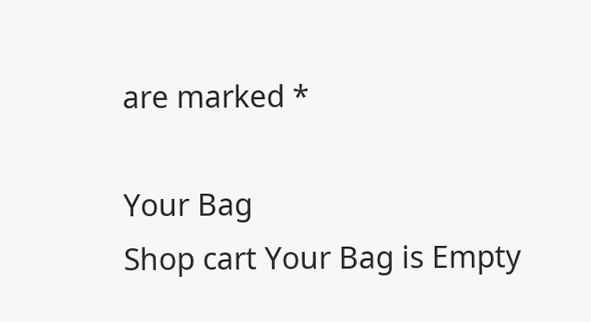are marked *

Your Bag
Shop cart Your Bag is Empty